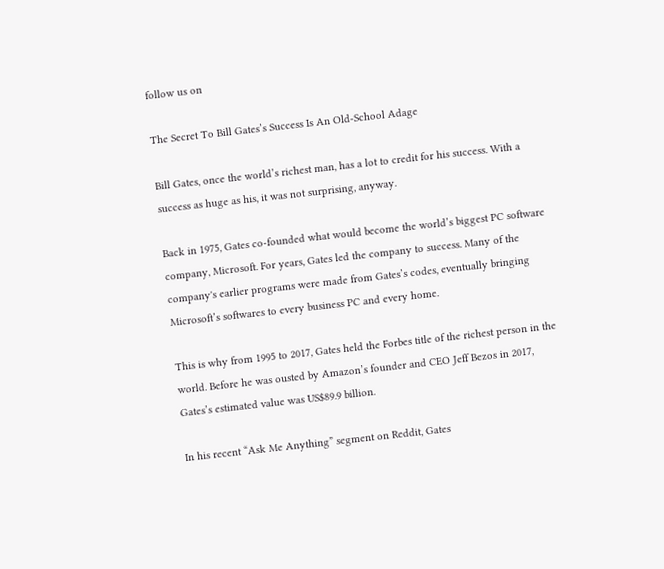follow us on

The Secret To Bill Gates’s Success Is An Old-School Adage

Bill Gates, once the world’s richest man, has a lot to credit for his success. With a success as huge as his, it was not surprising, anyway.

Back in 1975, Gates co-founded what would become the world’s biggest PC software company, Microsoft. For years, Gates led the company to success. Many of the company's earlier programs were made from Gates’s codes, eventually bringing Microsoft’s softwares to every business PC and every home.

This is why from 1995 to 2017, Gates held the Forbes title of the richest person in the world. Before he was ousted by Amazon’s founder and CEO Jeff Bezos in 2017, Gates’s estimated value was US$89.9 billion.

In his recent “Ask Me Anything” segment on Reddit, Gates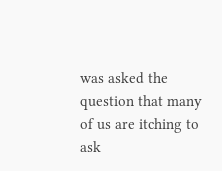was asked the question that many of us are itching to ask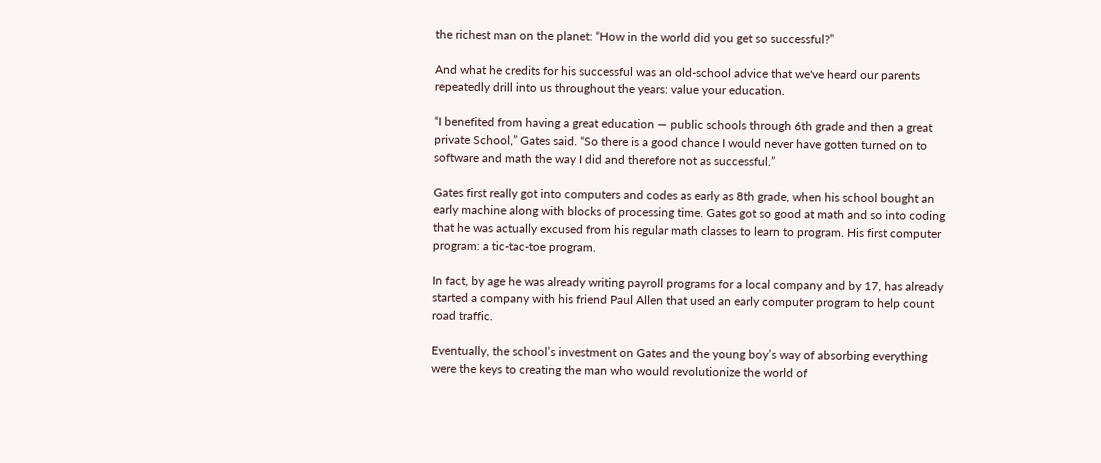the richest man on the planet: “How in the world did you get so successful?”

And what he credits for his successful was an old-school advice that we've heard our parents repeatedly drill into us throughout the years: value your education.

“I benefited from having a great education — public schools through 6th grade and then a great private School,” Gates said. “So there is a good chance I would never have gotten turned on to software and math the way I did and therefore not as successful.”

Gates first really got into computers and codes as early as 8th grade, when his school bought an early machine along with blocks of processing time. Gates got so good at math and so into coding that he was actually excused from his regular math classes to learn to program. His first computer program: a tic-tac-toe program.

In fact, by age he was already writing payroll programs for a local company and by 17, has already started a company with his friend Paul Allen that used an early computer program to help count road traffic.

Eventually, the school’s investment on Gates and the young boy’s way of absorbing everything were the keys to creating the man who would revolutionize the world of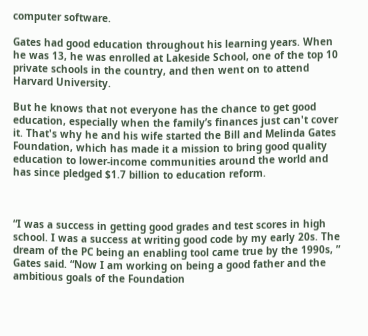computer software.

Gates had good education throughout his learning years. When he was 13, he was enrolled at Lakeside School, one of the top 10 private schools in the country, and then went on to attend Harvard University.

But he knows that not everyone has the chance to get good education, especially when the family’s finances just can't cover it. That's why he and his wife started the Bill and Melinda Gates Foundation, which has made it a mission to bring good quality education to lower-income communities around the world and has since pledged $1.7 billion to education reform.



“I was a success in getting good grades and test scores in high school. I was a success at writing good code by my early 20s. The dream of the PC being an enabling tool came true by the 1990s, ” Gates said. “Now I am working on being a good father and the ambitious goals of the Foundation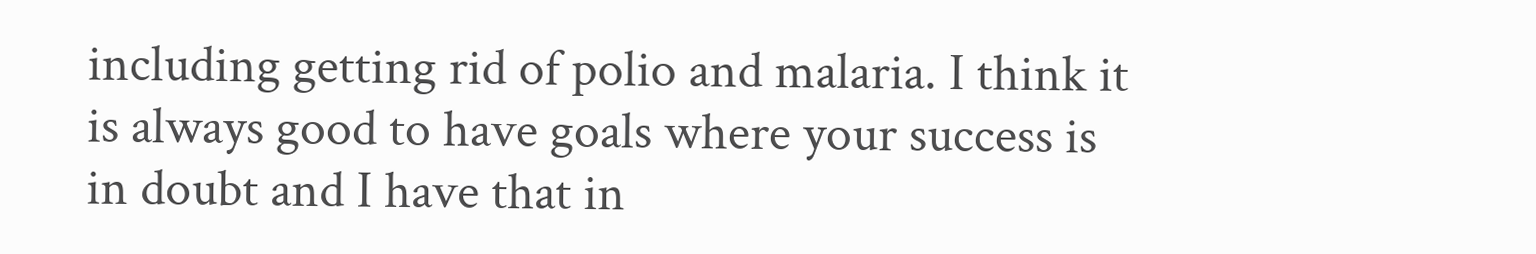including getting rid of polio and malaria. I think it is always good to have goals where your success is in doubt and I have that in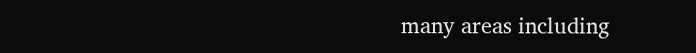many areas including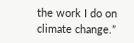the work I do on climate change.”